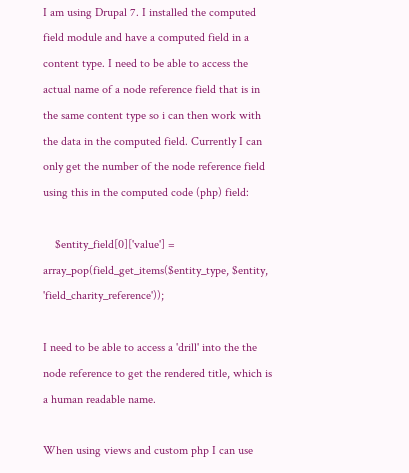I am using Drupal 7. I installed the computed field module and have a computed field in a content type. I need to be able to access the actual name of a node reference field that is in the same content type so i can then work with the data in the computed field. Currently I can only get the number of the node reference field using this in the computed code (php) field:

    $entity_field[0]['value'] = array_pop(field_get_items($entity_type, $entity, 'field_charity_reference'));

I need to be able to access a 'drill' into the the node reference to get the rendered title, which is a human readable name.

When using views and custom php I can use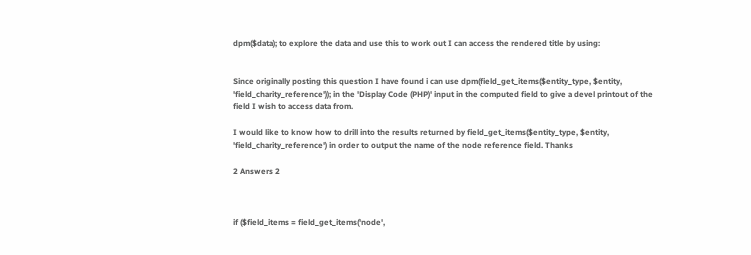dpm($data); to explore the data and use this to work out I can access the rendered title by using:


Since originally posting this question I have found i can use dpm(field_get_items($entity_type, $entity, 'field_charity_reference')); in the 'Display Code (PHP)' input in the computed field to give a devel printout of the field I wish to access data from.

I would like to know how to drill into the results returned by field_get_items($entity_type, $entity, 'field_charity_reference') in order to output the name of the node reference field. Thanks

2 Answers 2



if ($field_items = field_get_items('node',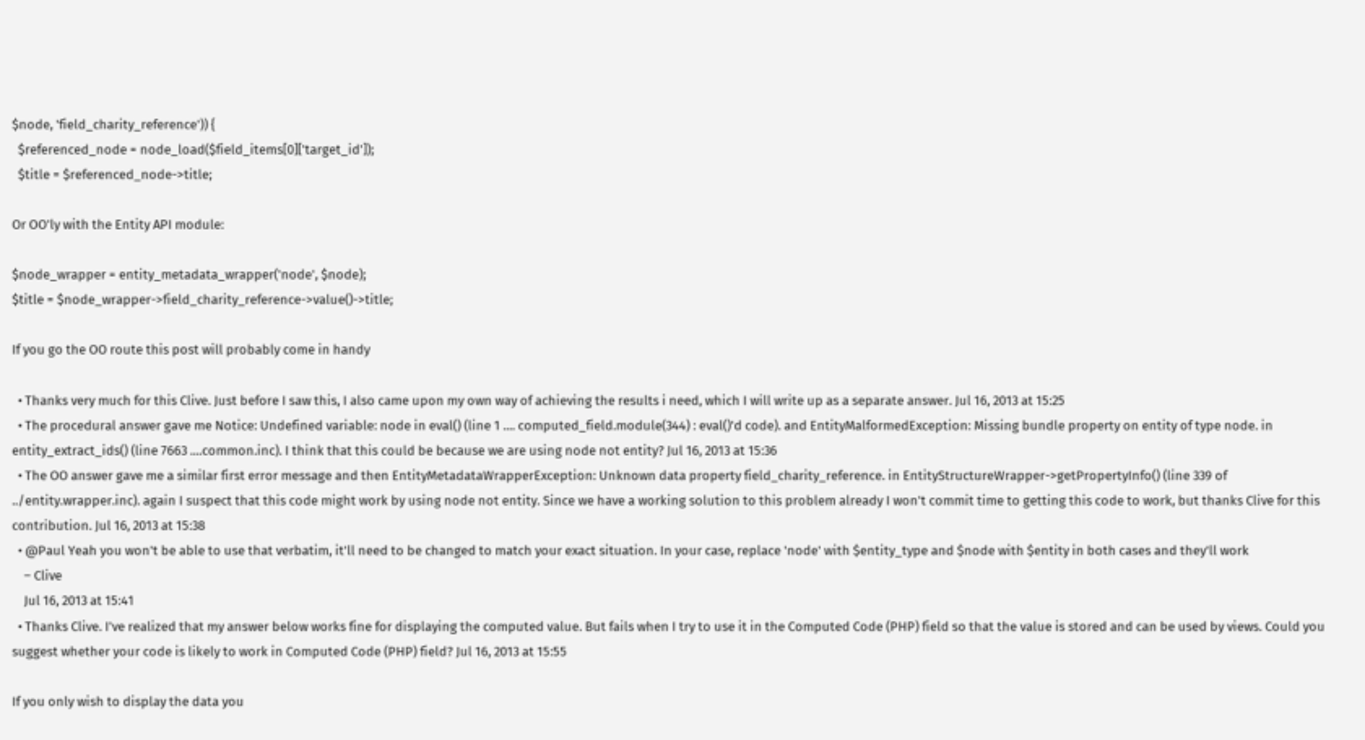$node, 'field_charity_reference')) {
  $referenced_node = node_load($field_items[0]['target_id']);
  $title = $referenced_node->title;

Or OO'ly with the Entity API module:

$node_wrapper = entity_metadata_wrapper('node', $node);
$title = $node_wrapper->field_charity_reference->value()->title;

If you go the OO route this post will probably come in handy

  • Thanks very much for this Clive. Just before I saw this, I also came upon my own way of achieving the results i need, which I will write up as a separate answer. Jul 16, 2013 at 15:25
  • The procedural answer gave me Notice: Undefined variable: node in eval() (line 1 .... computed_field.module(344) : eval()'d code). and EntityMalformedException: Missing bundle property on entity of type node. in entity_extract_ids() (line 7663 ....common.inc). I think that this could be because we are using node not entity? Jul 16, 2013 at 15:36
  • The OO answer gave me a similar first error message and then EntityMetadataWrapperException: Unknown data property field_charity_reference. in EntityStructureWrapper->getPropertyInfo() (line 339 of ../entity.wrapper.inc). again I suspect that this code might work by using node not entity. Since we have a working solution to this problem already I won't commit time to getting this code to work, but thanks Clive for this contribution. Jul 16, 2013 at 15:38
  • @Paul Yeah you won't be able to use that verbatim, it'll need to be changed to match your exact situation. In your case, replace 'node' with $entity_type and $node with $entity in both cases and they'll work
    – Clive
    Jul 16, 2013 at 15:41
  • Thanks Clive. I've realized that my answer below works fine for displaying the computed value. But fails when I try to use it in the Computed Code (PHP) field so that the value is stored and can be used by views. Could you suggest whether your code is likely to work in Computed Code (PHP) field? Jul 16, 2013 at 15:55

If you only wish to display the data you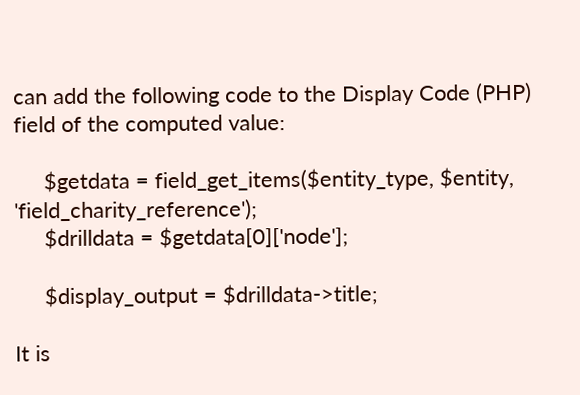can add the following code to the Display Code (PHP) field of the computed value:

     $getdata = field_get_items($entity_type, $entity, 'field_charity_reference');
     $drilldata = $getdata[0]['node'];

     $display_output = $drilldata->title;

It is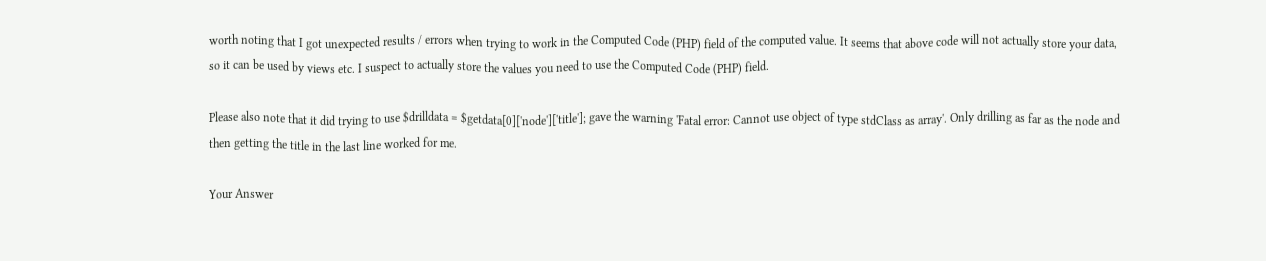worth noting that I got unexpected results / errors when trying to work in the Computed Code (PHP) field of the computed value. It seems that above code will not actually store your data, so it can be used by views etc. I suspect to actually store the values you need to use the Computed Code (PHP) field.

Please also note that it did trying to use $drilldata = $getdata[0]['node']['title']; gave the warning 'Fatal error: Cannot use object of type stdClass as array'. Only drilling as far as the node and then getting the title in the last line worked for me.

Your Answer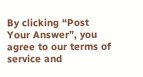By clicking “Post Your Answer”, you agree to our terms of service and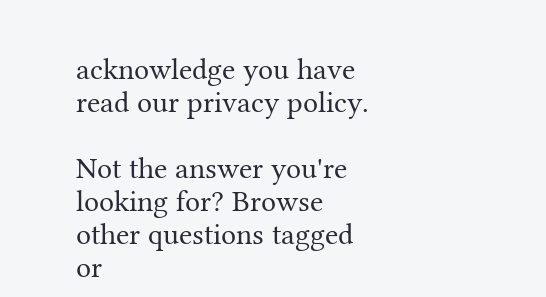acknowledge you have read our privacy policy.

Not the answer you're looking for? Browse other questions tagged or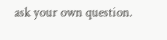ask your own question.